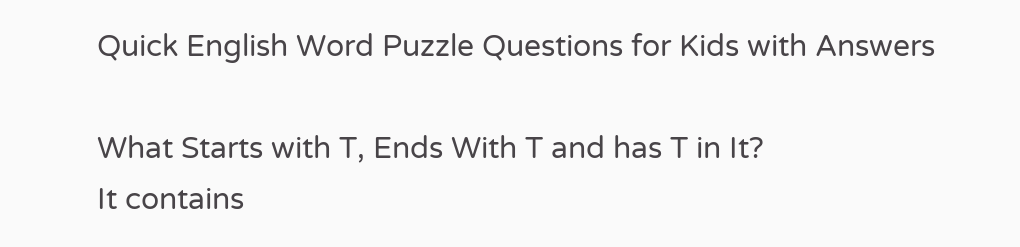Quick English Word Puzzle Questions for Kids with Answers

What Starts with T, Ends With T and has T in It?
It contains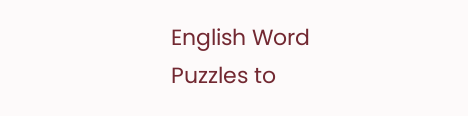English Word Puzzles to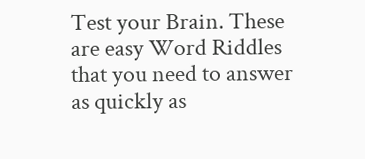Test your Brain. These are easy Word Riddles that you need to answer as quickly as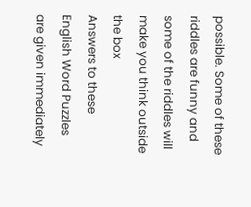possible. Some of these riddles are funny and some of the riddles will make you think outside the box
Answers to these English Word Puzzles are given immediately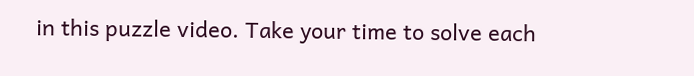in this puzzle video. Take your time to solve each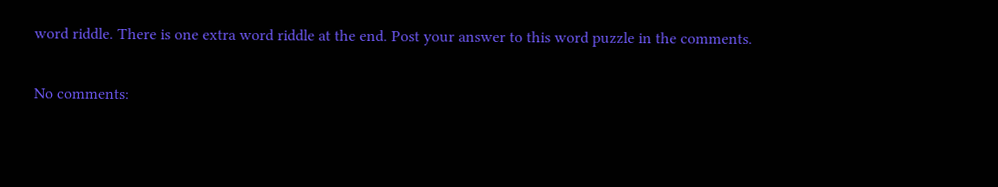word riddle. There is one extra word riddle at the end. Post your answer to this word puzzle in the comments.

No comments: